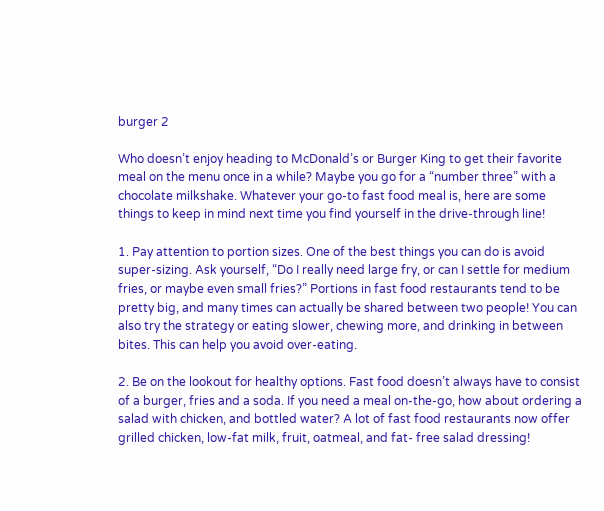burger 2

Who doesn’t enjoy heading to McDonald’s or Burger King to get their favorite meal on the menu once in a while? Maybe you go for a “number three” with a chocolate milkshake. Whatever your go-to fast food meal is, here are some things to keep in mind next time you find yourself in the drive-through line!

1. Pay attention to portion sizes. One of the best things you can do is avoid super-sizing. Ask yourself, “Do I really need large fry, or can I settle for medium fries, or maybe even small fries?” Portions in fast food restaurants tend to be pretty big, and many times can actually be shared between two people! You can also try the strategy or eating slower, chewing more, and drinking in between bites. This can help you avoid over-eating.

2. Be on the lookout for healthy options. Fast food doesn’t always have to consist of a burger, fries and a soda. If you need a meal on-the-go, how about ordering a salad with chicken, and bottled water? A lot of fast food restaurants now offer grilled chicken, low-fat milk, fruit, oatmeal, and fat- free salad dressing!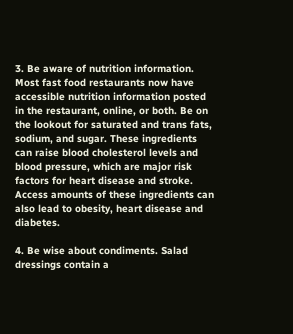3. Be aware of nutrition information. Most fast food restaurants now have accessible nutrition information posted in the restaurant, online, or both. Be on the lookout for saturated and trans fats, sodium, and sugar. These ingredients can raise blood cholesterol levels and blood pressure, which are major risk factors for heart disease and stroke. Access amounts of these ingredients can also lead to obesity, heart disease and diabetes.

4. Be wise about condiments. Salad dressings contain a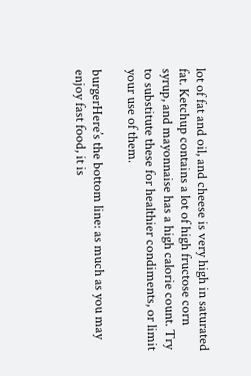lot of fat and oil, and cheese is very high in saturated fat. Ketchup contains a lot of high fructose corn syrup, and mayonnaise has a high calorie count. Try to substitute these for healthier condiments, or limit your use of them.

burgerHere’s the bottom line: as much as you may enjoy fast food, it is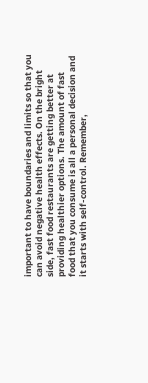important to have boundaries and limits so that you can avoid negative health effects. On the bright side, fast food restaurants are getting better at providing healthier options. The amount of fast food that you consume is all a personal decision and it starts with self-control. Remember,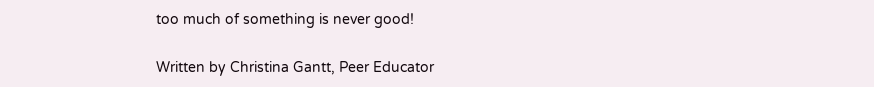too much of something is never good!

Written by Christina Gantt, Peer Educator